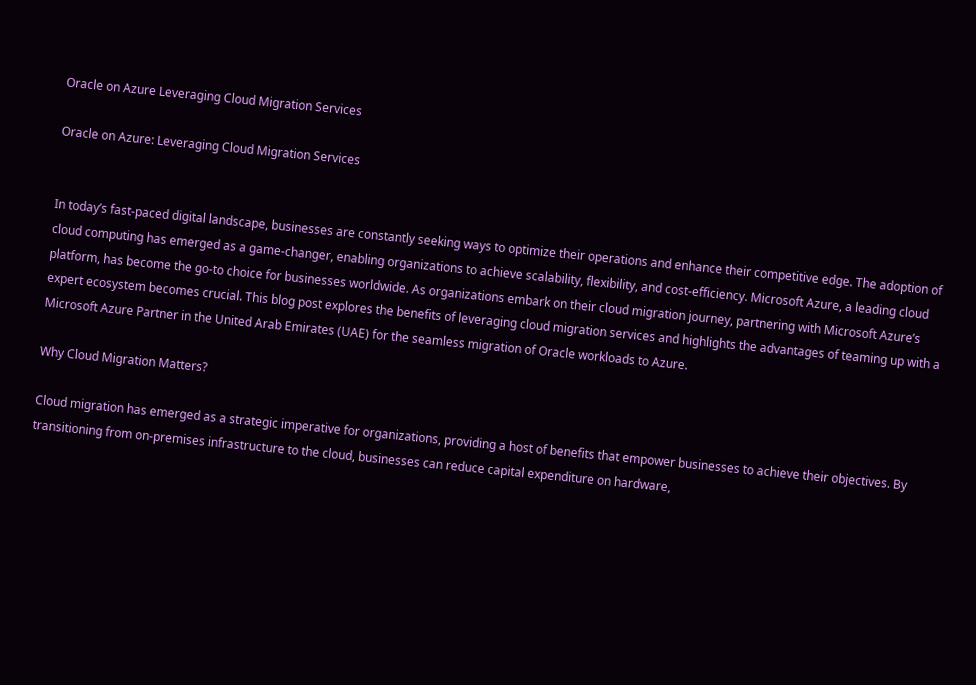Oracle on Azure Leveraging Cloud Migration Services

Oracle on Azure: Leveraging Cloud Migration Services


In today’s fast-paced digital landscape, businesses are constantly seeking ways to optimize their operations and enhance their competitive edge. The adoption of cloud computing has emerged as a game-changer, enabling organizations to achieve scalability, flexibility, and cost-efficiency. Microsoft Azure, a leading cloud platform, has become the go-to choice for businesses worldwide. As organizations embark on their cloud migration journey, partnering with Microsoft Azure’s expert ecosystem becomes crucial. This blog post explores the benefits of leveraging cloud migration services and highlights the advantages of teaming up with a Microsoft Azure Partner in the United Arab Emirates (UAE) for the seamless migration of Oracle workloads to Azure.

Why Cloud Migration Matters?

Cloud migration has emerged as a strategic imperative for organizations, providing a host of benefits that empower businesses to achieve their objectives. By transitioning from on-premises infrastructure to the cloud, businesses can reduce capital expenditure on hardware,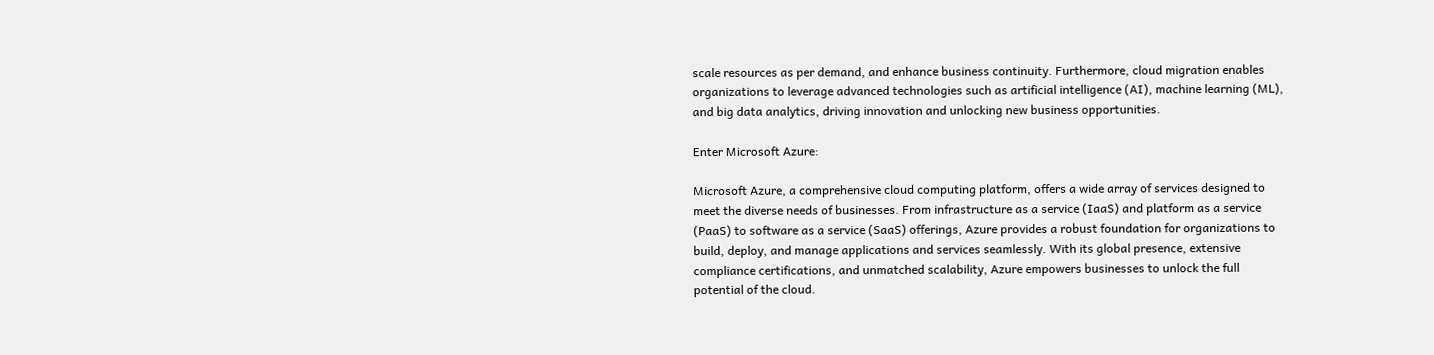scale resources as per demand, and enhance business continuity. Furthermore, cloud migration enables organizations to leverage advanced technologies such as artificial intelligence (AI), machine learning (ML), and big data analytics, driving innovation and unlocking new business opportunities.

Enter Microsoft Azure:

Microsoft Azure, a comprehensive cloud computing platform, offers a wide array of services designed to meet the diverse needs of businesses. From infrastructure as a service (IaaS) and platform as a service (PaaS) to software as a service (SaaS) offerings, Azure provides a robust foundation for organizations to build, deploy, and manage applications and services seamlessly. With its global presence, extensive compliance certifications, and unmatched scalability, Azure empowers businesses to unlock the full potential of the cloud.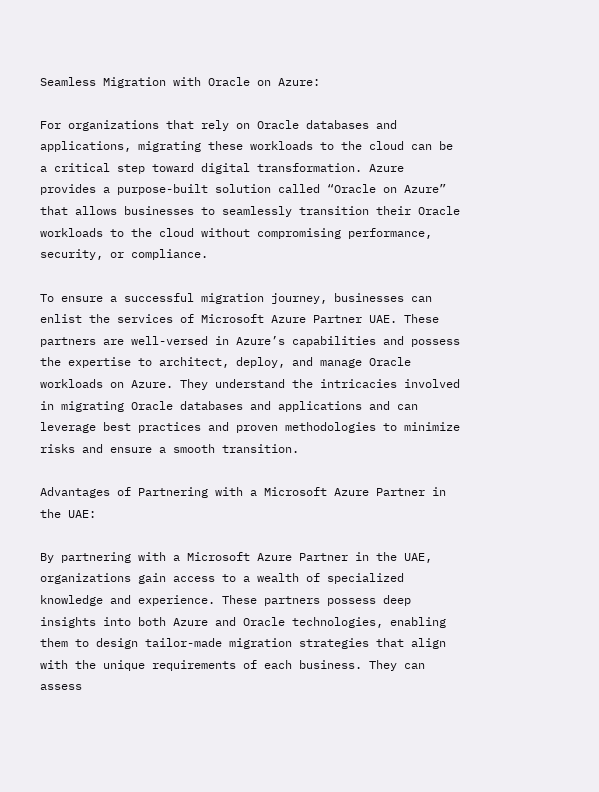Seamless Migration with Oracle on Azure:

For organizations that rely on Oracle databases and applications, migrating these workloads to the cloud can be a critical step toward digital transformation. Azure provides a purpose-built solution called “Oracle on Azure” that allows businesses to seamlessly transition their Oracle workloads to the cloud without compromising performance, security, or compliance.

To ensure a successful migration journey, businesses can enlist the services of Microsoft Azure Partner UAE. These partners are well-versed in Azure’s capabilities and possess the expertise to architect, deploy, and manage Oracle workloads on Azure. They understand the intricacies involved in migrating Oracle databases and applications and can leverage best practices and proven methodologies to minimize risks and ensure a smooth transition.

Advantages of Partnering with a Microsoft Azure Partner in the UAE:

By partnering with a Microsoft Azure Partner in the UAE, organizations gain access to a wealth of specialized knowledge and experience. These partners possess deep insights into both Azure and Oracle technologies, enabling them to design tailor-made migration strategies that align with the unique requirements of each business. They can assess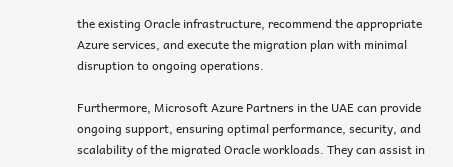the existing Oracle infrastructure, recommend the appropriate Azure services, and execute the migration plan with minimal disruption to ongoing operations.

Furthermore, Microsoft Azure Partners in the UAE can provide ongoing support, ensuring optimal performance, security, and scalability of the migrated Oracle workloads. They can assist in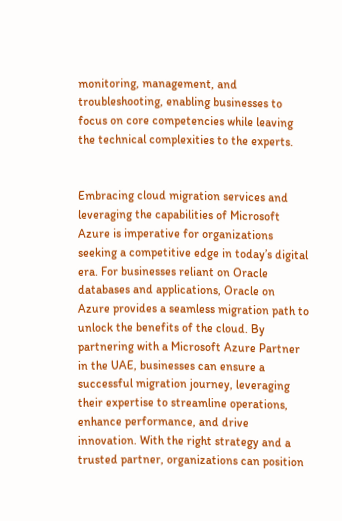monitoring, management, and troubleshooting, enabling businesses to focus on core competencies while leaving the technical complexities to the experts.


Embracing cloud migration services and leveraging the capabilities of Microsoft Azure is imperative for organizations seeking a competitive edge in today’s digital era. For businesses reliant on Oracle databases and applications, Oracle on Azure provides a seamless migration path to unlock the benefits of the cloud. By partnering with a Microsoft Azure Partner in the UAE, businesses can ensure a successful migration journey, leveraging their expertise to streamline operations, enhance performance, and drive innovation. With the right strategy and a trusted partner, organizations can position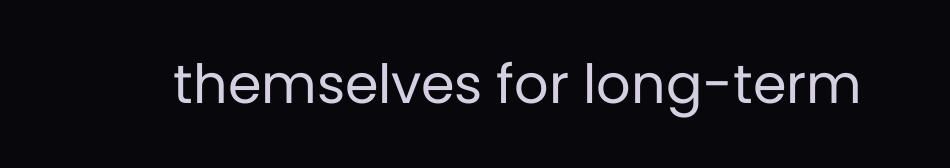themselves for long-term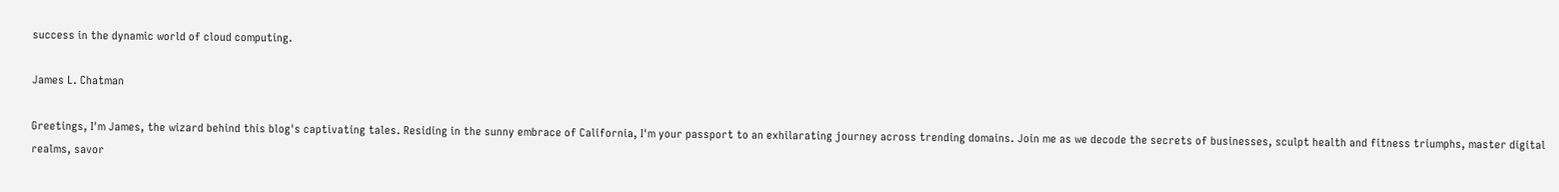success in the dynamic world of cloud computing.

James L. Chatman

Greetings, I'm James, the wizard behind this blog's captivating tales. Residing in the sunny embrace of California, I'm your passport to an exhilarating journey across trending domains. Join me as we decode the secrets of businesses, sculpt health and fitness triumphs, master digital realms, savor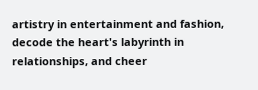artistry in entertainment and fashion, decode the heart's labyrinth in relationships, and cheer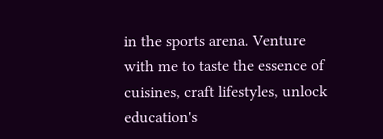in the sports arena. Venture with me to taste the essence of cuisines, craft lifestyles, unlock education's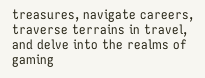treasures, navigate careers, traverse terrains in travel, and delve into the realms of gaming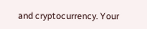and cryptocurrency. Your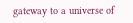gateway to a universe of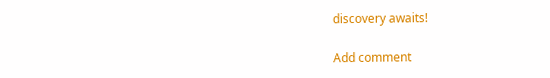discovery awaits!

Add comment